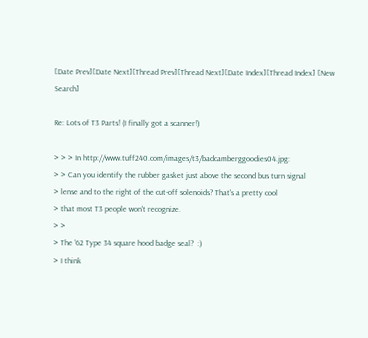[Date Prev][Date Next][Thread Prev][Thread Next][Date Index][Thread Index] [New Search]

Re: Lots of T3 Parts! (I finally got a scanner!)

> > > In http://www.tuff240.com/images/t3/badcamberggoodies04.jpg:
> > Can you identify the rubber gasket just above the second bus turn signal
> lense and to the right of the cut-off solenoids? That's a pretty cool
> that most T3 people won't recognize.
> >
> The '62 Type 34 square hood badge seal?  :)
> I think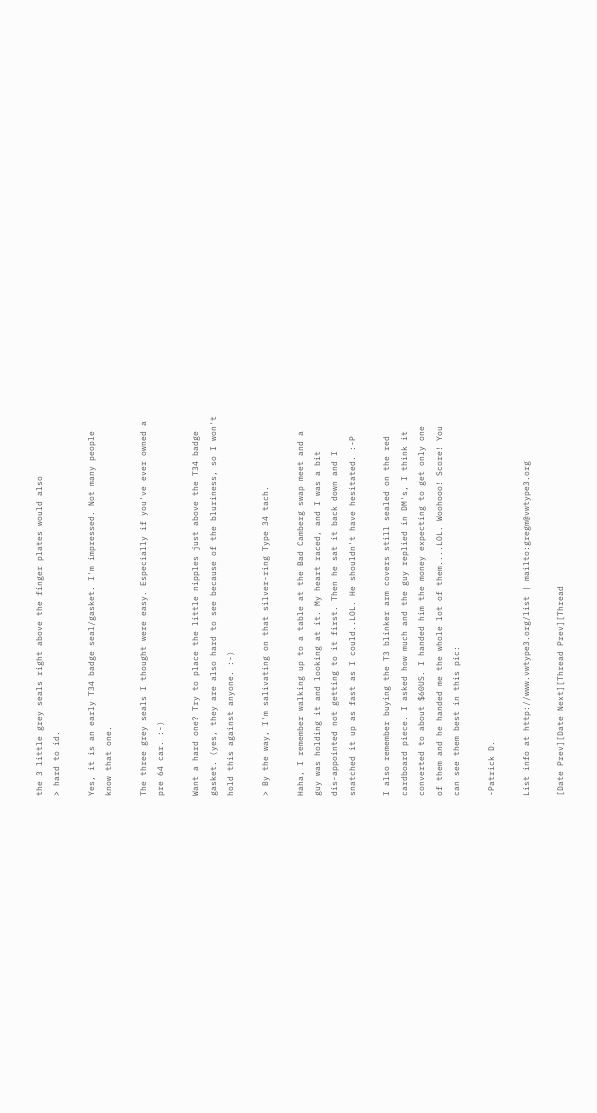the 3 little grey seals right above the finger plates would also
> hard to id.

Yes, it is an early T34 badge seal/gasket. I'm impressed. Not many people
know that one.

The three grey seals I thought were easy. Especially if you've ever owned a
pre 64 car. :-)

Want a hard one? Try to place the little nipples just above the T34 badge
gasket. (yes, they are also hard to see because of the bluriness, so I won't
hold this against anyone. :-)

> By the way, I'm salivating on that silver-ring Type 34 tach.

Haha, I remember walking up to a table at the Bad Camberg swap meet and a
guy was holding it and looking at it. My heart raced, and I was a bit
dis-appointed not getting to it first. Then he sat it back down and I
snatched it up as fast as I could..LOL. He shouldn't have hesitated. :-P

I also remember buying the T3 blinker arm covers still sealed on the red
cardboard piece. I asked how much and the guy replied in DM's, I think it
converted to about $60US. I handed him the money expecting to get only one
of them and he handed me the whole lot of them....LOL. Woohooo! Score! You
can see them best in this pic:

-Patrick D.

List info at http://www.vwtype3.org/list | mailto:gregm@vwtype3.org

[Date Prev][Date Next][Thread Prev][Thread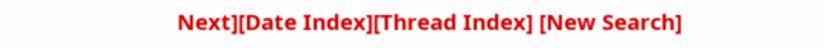Next][Date Index][Thread Index] [New Search]